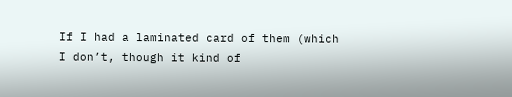If I had a laminated card of them (which I don’t, though it kind of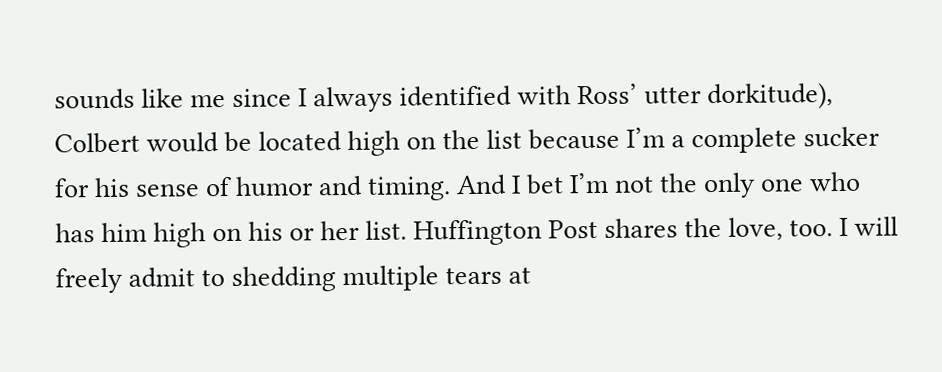sounds like me since I always identified with Ross’ utter dorkitude), Colbert would be located high on the list because I’m a complete sucker for his sense of humor and timing. And I bet I’m not the only one who has him high on his or her list. Huffington Post shares the love, too. I will freely admit to shedding multiple tears at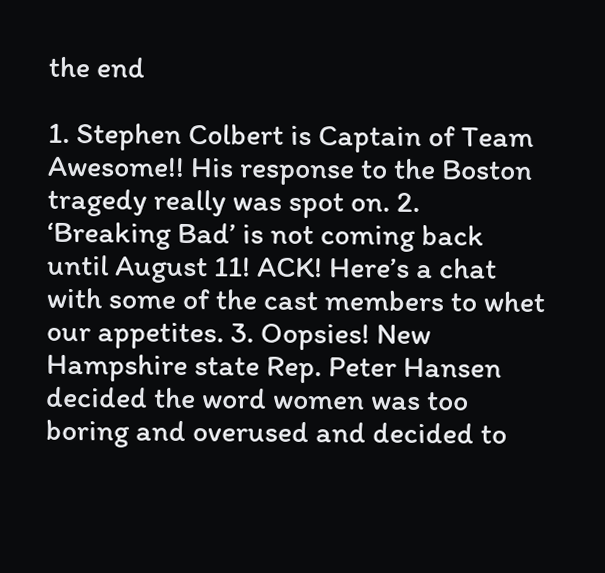the end

1. Stephen Colbert is Captain of Team Awesome!! His response to the Boston tragedy really was spot on. 2. ‘Breaking Bad’ is not coming back until August 11! ACK! Here’s a chat with some of the cast members to whet our appetites. 3. Oopsies! New Hampshire state Rep. Peter Hansen decided the word women was too boring and overused and decided to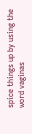spice things up by using the word vaginas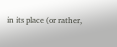in its place (or rather,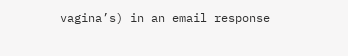vagina’s) in an email response